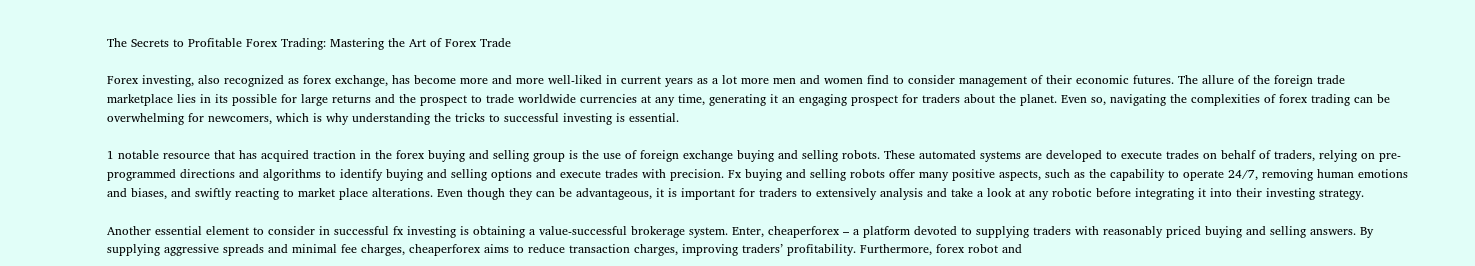The Secrets to Profitable Forex Trading: Mastering the Art of Forex Trade

Forex investing, also recognized as forex exchange, has become more and more well-liked in current years as a lot more men and women find to consider management of their economic futures. The allure of the foreign trade marketplace lies in its possible for large returns and the prospect to trade worldwide currencies at any time, generating it an engaging prospect for traders about the planet. Even so, navigating the complexities of forex trading can be overwhelming for newcomers, which is why understanding the tricks to successful investing is essential.

1 notable resource that has acquired traction in the forex buying and selling group is the use of foreign exchange buying and selling robots. These automated systems are developed to execute trades on behalf of traders, relying on pre-programmed directions and algorithms to identify buying and selling options and execute trades with precision. Fx buying and selling robots offer many positive aspects, such as the capability to operate 24/7, removing human emotions and biases, and swiftly reacting to market place alterations. Even though they can be advantageous, it is important for traders to extensively analysis and take a look at any robotic before integrating it into their investing strategy.

Another essential element to consider in successful fx investing is obtaining a value-successful brokerage system. Enter, cheaperforex – a platform devoted to supplying traders with reasonably priced buying and selling answers. By supplying aggressive spreads and minimal fee charges, cheaperforex aims to reduce transaction charges, improving traders’ profitability. Furthermore, forex robot and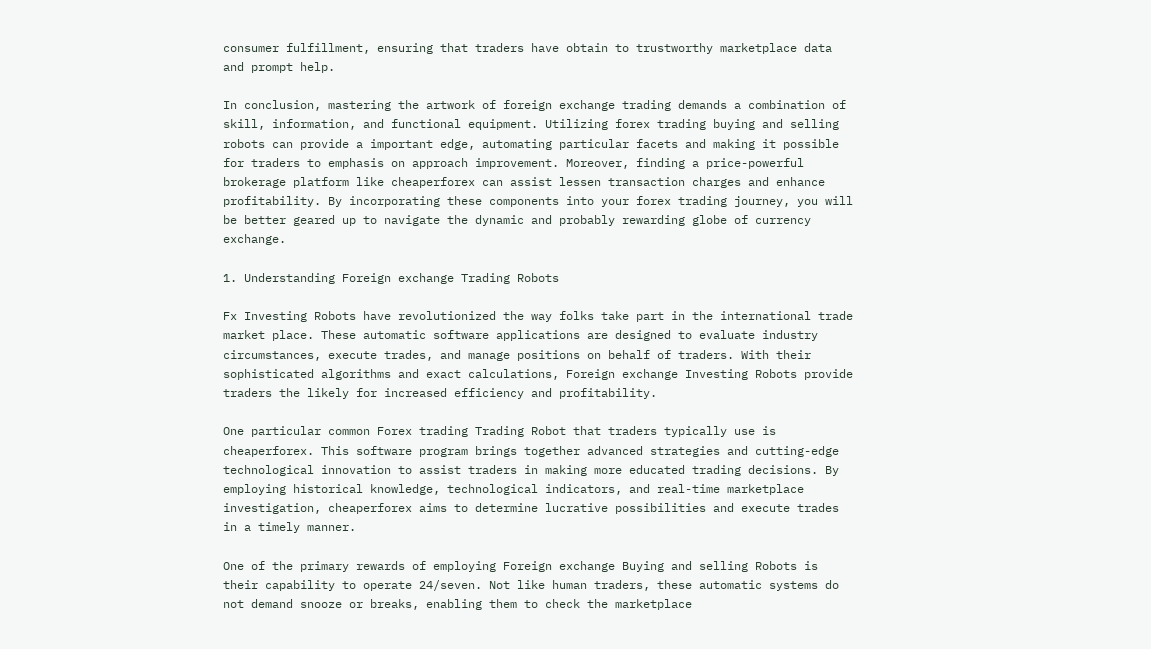consumer fulfillment, ensuring that traders have obtain to trustworthy marketplace data and prompt help.

In conclusion, mastering the artwork of foreign exchange trading demands a combination of skill, information, and functional equipment. Utilizing forex trading buying and selling robots can provide a important edge, automating particular facets and making it possible for traders to emphasis on approach improvement. Moreover, finding a price-powerful brokerage platform like cheaperforex can assist lessen transaction charges and enhance profitability. By incorporating these components into your forex trading journey, you will be better geared up to navigate the dynamic and probably rewarding globe of currency exchange.

1. Understanding Foreign exchange Trading Robots

Fx Investing Robots have revolutionized the way folks take part in the international trade market place. These automatic software applications are designed to evaluate industry circumstances, execute trades, and manage positions on behalf of traders. With their sophisticated algorithms and exact calculations, Foreign exchange Investing Robots provide traders the likely for increased efficiency and profitability.

One particular common Forex trading Trading Robot that traders typically use is cheaperforex. This software program brings together advanced strategies and cutting-edge technological innovation to assist traders in making more educated trading decisions. By employing historical knowledge, technological indicators, and real-time marketplace investigation, cheaperforex aims to determine lucrative possibilities and execute trades in a timely manner.

One of the primary rewards of employing Foreign exchange Buying and selling Robots is their capability to operate 24/seven. Not like human traders, these automatic systems do not demand snooze or breaks, enabling them to check the marketplace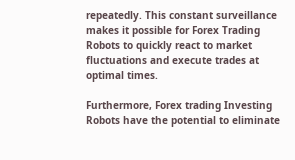repeatedly. This constant surveillance makes it possible for Forex Trading Robots to quickly react to market fluctuations and execute trades at optimal times.

Furthermore, Forex trading Investing Robots have the potential to eliminate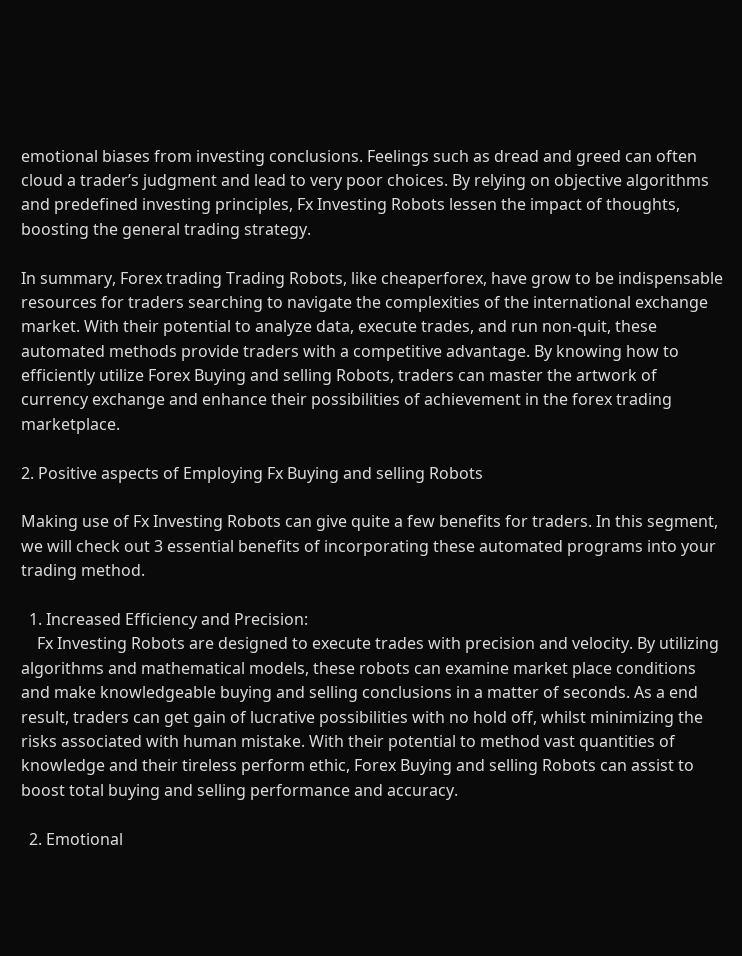emotional biases from investing conclusions. Feelings such as dread and greed can often cloud a trader’s judgment and lead to very poor choices. By relying on objective algorithms and predefined investing principles, Fx Investing Robots lessen the impact of thoughts, boosting the general trading strategy.

In summary, Forex trading Trading Robots, like cheaperforex, have grow to be indispensable resources for traders searching to navigate the complexities of the international exchange market. With their potential to analyze data, execute trades, and run non-quit, these automated methods provide traders with a competitive advantage. By knowing how to efficiently utilize Forex Buying and selling Robots, traders can master the artwork of currency exchange and enhance their possibilities of achievement in the forex trading marketplace.

2. Positive aspects of Employing Fx Buying and selling Robots

Making use of Fx Investing Robots can give quite a few benefits for traders. In this segment, we will check out 3 essential benefits of incorporating these automated programs into your trading method.

  1. Increased Efficiency and Precision:
    Fx Investing Robots are designed to execute trades with precision and velocity. By utilizing algorithms and mathematical models, these robots can examine market place conditions and make knowledgeable buying and selling conclusions in a matter of seconds. As a end result, traders can get gain of lucrative possibilities with no hold off, whilst minimizing the risks associated with human mistake. With their potential to method vast quantities of knowledge and their tireless perform ethic, Forex Buying and selling Robots can assist to boost total buying and selling performance and accuracy.

  2. Emotional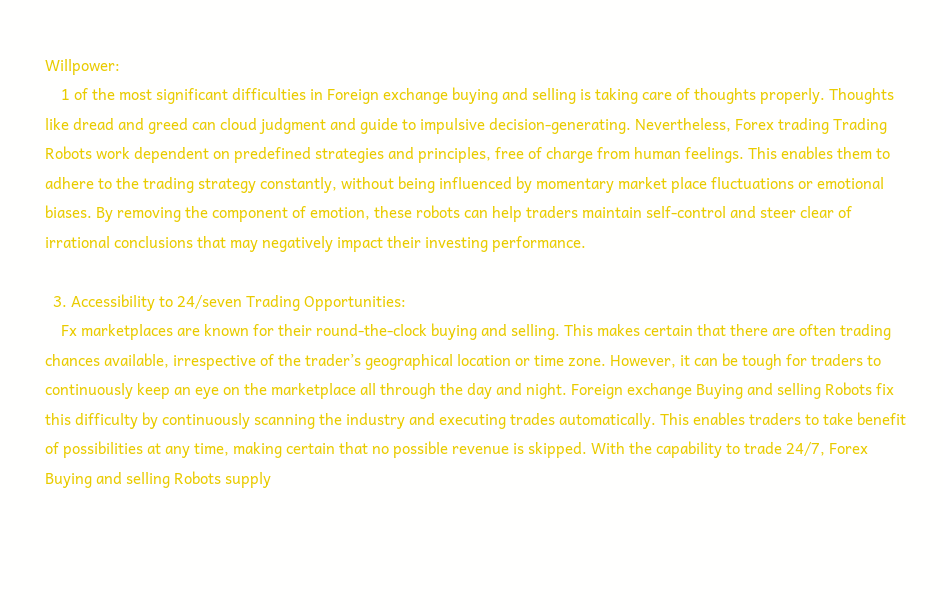Willpower:
    1 of the most significant difficulties in Foreign exchange buying and selling is taking care of thoughts properly. Thoughts like dread and greed can cloud judgment and guide to impulsive decision-generating. Nevertheless, Forex trading Trading Robots work dependent on predefined strategies and principles, free of charge from human feelings. This enables them to adhere to the trading strategy constantly, without being influenced by momentary market place fluctuations or emotional biases. By removing the component of emotion, these robots can help traders maintain self-control and steer clear of irrational conclusions that may negatively impact their investing performance.

  3. Accessibility to 24/seven Trading Opportunities:
    Fx marketplaces are known for their round-the-clock buying and selling. This makes certain that there are often trading chances available, irrespective of the trader’s geographical location or time zone. However, it can be tough for traders to continuously keep an eye on the marketplace all through the day and night. Foreign exchange Buying and selling Robots fix this difficulty by continuously scanning the industry and executing trades automatically. This enables traders to take benefit of possibilities at any time, making certain that no possible revenue is skipped. With the capability to trade 24/7, Forex Buying and selling Robots supply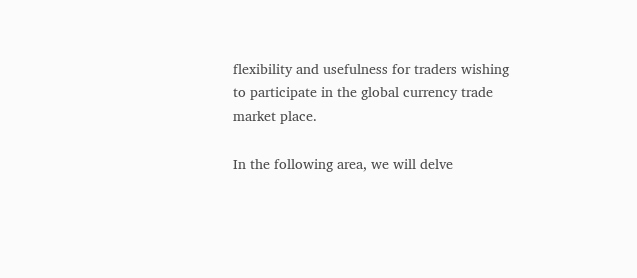flexibility and usefulness for traders wishing to participate in the global currency trade market place.

In the following area, we will delve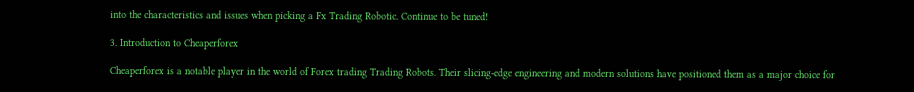into the characteristics and issues when picking a Fx Trading Robotic. Continue to be tuned!

3. Introduction to Cheaperforex

Cheaperforex is a notable player in the world of Forex trading Trading Robots. Their slicing-edge engineering and modern solutions have positioned them as a major choice for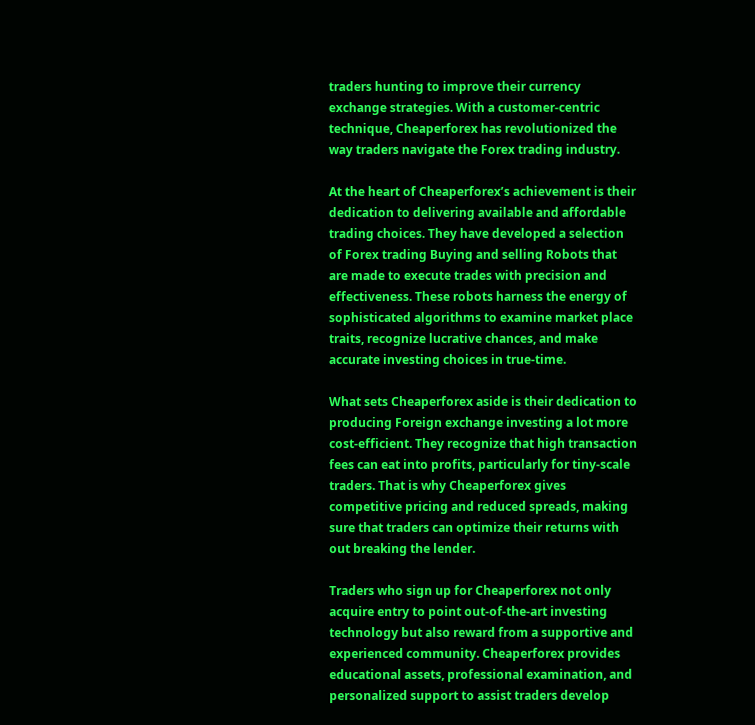traders hunting to improve their currency exchange strategies. With a customer-centric technique, Cheaperforex has revolutionized the way traders navigate the Forex trading industry.

At the heart of Cheaperforex’s achievement is their dedication to delivering available and affordable trading choices. They have developed a selection of Forex trading Buying and selling Robots that are made to execute trades with precision and effectiveness. These robots harness the energy of sophisticated algorithms to examine market place traits, recognize lucrative chances, and make accurate investing choices in true-time.

What sets Cheaperforex aside is their dedication to producing Foreign exchange investing a lot more cost-efficient. They recognize that high transaction fees can eat into profits, particularly for tiny-scale traders. That is why Cheaperforex gives competitive pricing and reduced spreads, making sure that traders can optimize their returns with out breaking the lender.

Traders who sign up for Cheaperforex not only acquire entry to point out-of-the-art investing technology but also reward from a supportive and experienced community. Cheaperforex provides educational assets, professional examination, and personalized support to assist traders develop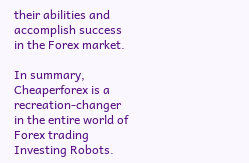their abilities and accomplish success in the Forex market.

In summary, Cheaperforex is a recreation-changer in the entire world of Forex trading Investing Robots.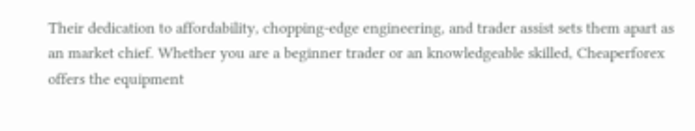Their dedication to affordability, chopping-edge engineering, and trader assist sets them apart as an market chief. Whether you are a beginner trader or an knowledgeable skilled, Cheaperforex offers the equipment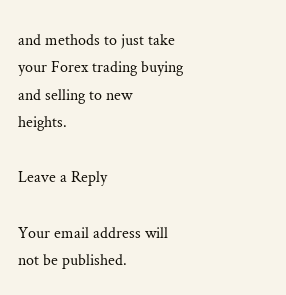and methods to just take your Forex trading buying and selling to new heights.

Leave a Reply

Your email address will not be published.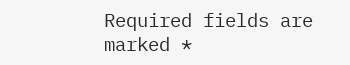Required fields are marked *